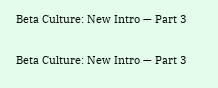Beta Culture: New Intro — Part 3

Beta Culture: New Intro — Part 3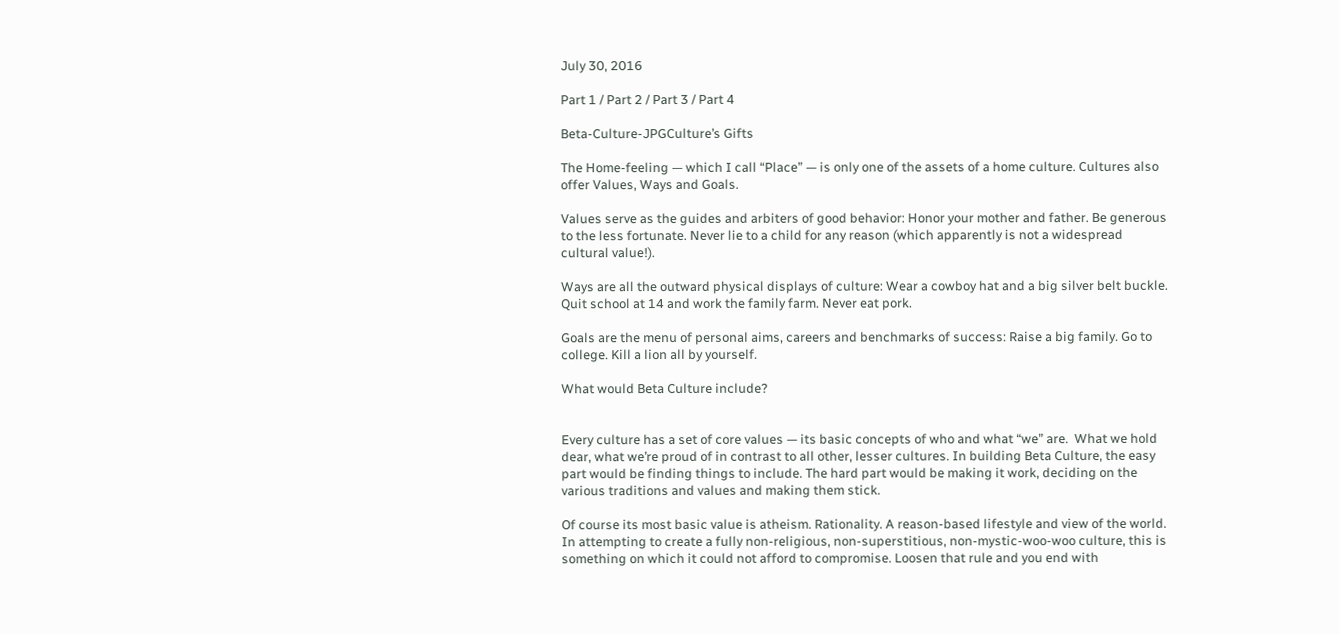July 30, 2016

Part 1 / Part 2 / Part 3 / Part 4

Beta-Culture-JPGCulture’s Gifts

The Home-feeling — which I call “Place” — is only one of the assets of a home culture. Cultures also offer Values, Ways and Goals.

Values serve as the guides and arbiters of good behavior: Honor your mother and father. Be generous to the less fortunate. Never lie to a child for any reason (which apparently is not a widespread cultural value!).

Ways are all the outward physical displays of culture: Wear a cowboy hat and a big silver belt buckle. Quit school at 14 and work the family farm. Never eat pork.

Goals are the menu of personal aims, careers and benchmarks of success: Raise a big family. Go to college. Kill a lion all by yourself.

What would Beta Culture include?


Every culture has a set of core values — its basic concepts of who and what “we” are.  What we hold dear, what we’re proud of in contrast to all other, lesser cultures. In building Beta Culture, the easy part would be finding things to include. The hard part would be making it work, deciding on the various traditions and values and making them stick.

Of course its most basic value is atheism. Rationality. A reason-based lifestyle and view of the world. In attempting to create a fully non-religious, non-superstitious, non-mystic-woo-woo culture, this is something on which it could not afford to compromise. Loosen that rule and you end with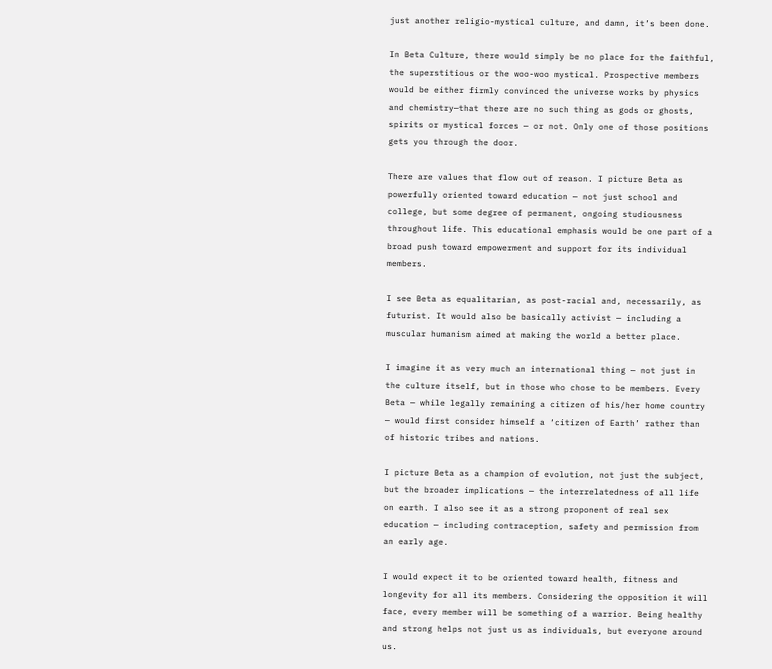just another religio-mystical culture, and damn, it’s been done.

In Beta Culture, there would simply be no place for the faithful, the superstitious or the woo-woo mystical. Prospective members would be either firmly convinced the universe works by physics and chemistry—that there are no such thing as gods or ghosts, spirits or mystical forces — or not. Only one of those positions gets you through the door.

There are values that flow out of reason. I picture Beta as powerfully oriented toward education — not just school and college, but some degree of permanent, ongoing studiousness throughout life. This educational emphasis would be one part of a broad push toward empowerment and support for its individual members.

I see Beta as equalitarian, as post-racial and, necessarily, as futurist. It would also be basically activist — including a muscular humanism aimed at making the world a better place.

I imagine it as very much an international thing — not just in the culture itself, but in those who chose to be members. Every Beta — while legally remaining a citizen of his/her home country — would first consider himself a ‘citizen of Earth’ rather than of historic tribes and nations.

I picture Beta as a champion of evolution, not just the subject, but the broader implications — the interrelatedness of all life on earth. I also see it as a strong proponent of real sex education — including contraception, safety and permission from an early age.

I would expect it to be oriented toward health, fitness and longevity for all its members. Considering the opposition it will face, every member will be something of a warrior. Being healthy and strong helps not just us as individuals, but everyone around us.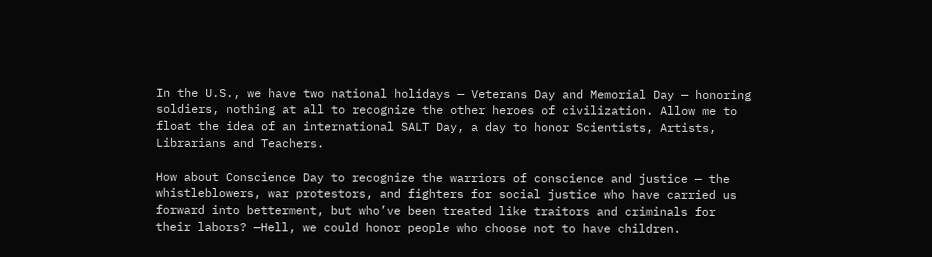In the U.S., we have two national holidays — Veterans Day and Memorial Day — honoring soldiers, nothing at all to recognize the other heroes of civilization. Allow me to float the idea of an international SALT Day, a day to honor Scientists, Artists, Librarians and Teachers.

How about Conscience Day to recognize the warriors of conscience and justice — the whistleblowers, war protestors, and fighters for social justice who have carried us forward into betterment, but who’ve been treated like traitors and criminals for their labors? —Hell, we could honor people who choose not to have children.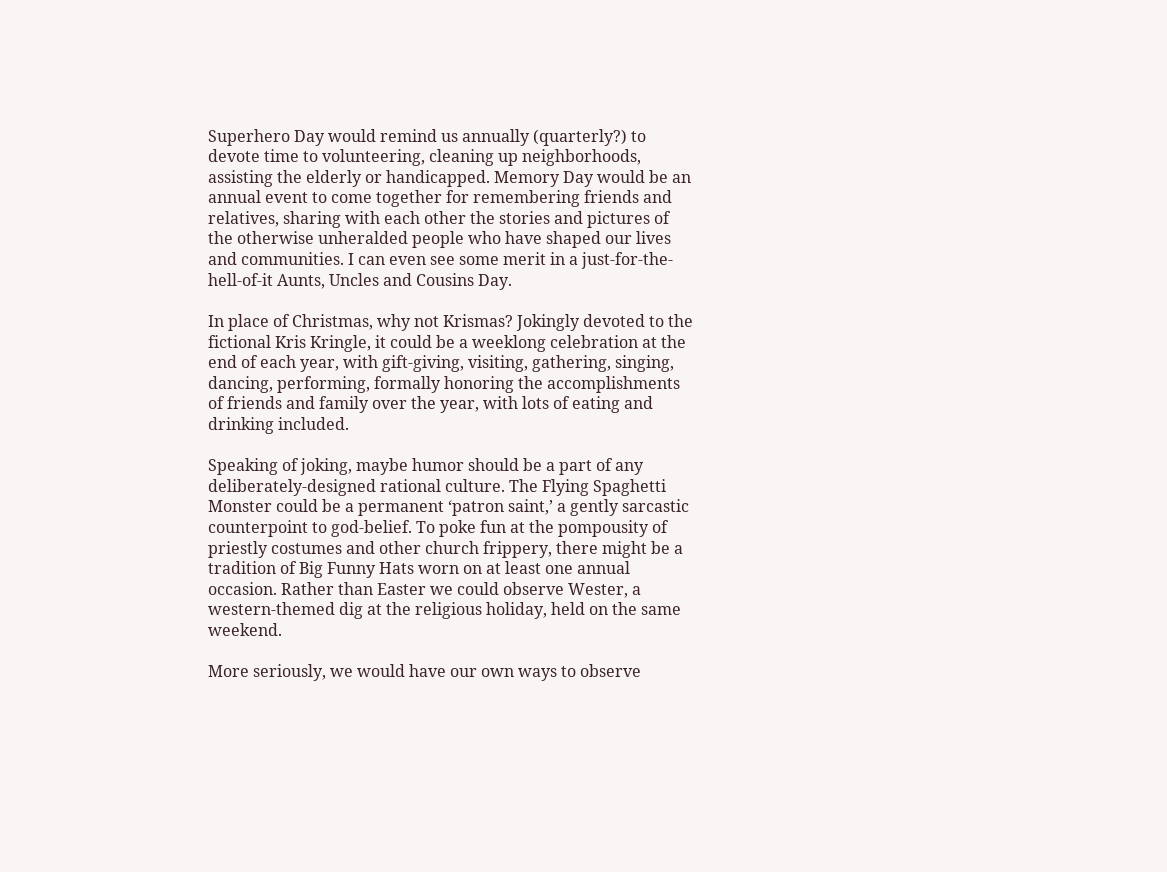Superhero Day would remind us annually (quarterly?) to devote time to volunteering, cleaning up neighborhoods, assisting the elderly or handicapped. Memory Day would be an annual event to come together for remembering friends and relatives, sharing with each other the stories and pictures of the otherwise unheralded people who have shaped our lives and communities. I can even see some merit in a just-for-the-hell-of-it Aunts, Uncles and Cousins Day.

In place of Christmas, why not Krismas? Jokingly devoted to the fictional Kris Kringle, it could be a weeklong celebration at the end of each year, with gift-giving, visiting, gathering, singing, dancing, performing, formally honoring the accomplishments of friends and family over the year, with lots of eating and drinking included.

Speaking of joking, maybe humor should be a part of any deliberately-designed rational culture. The Flying Spaghetti Monster could be a permanent ‘patron saint,’ a gently sarcastic counterpoint to god-belief. To poke fun at the pompousity of priestly costumes and other church frippery, there might be a tradition of Big Funny Hats worn on at least one annual occasion. Rather than Easter we could observe Wester, a western-themed dig at the religious holiday, held on the same weekend.

More seriously, we would have our own ways to observe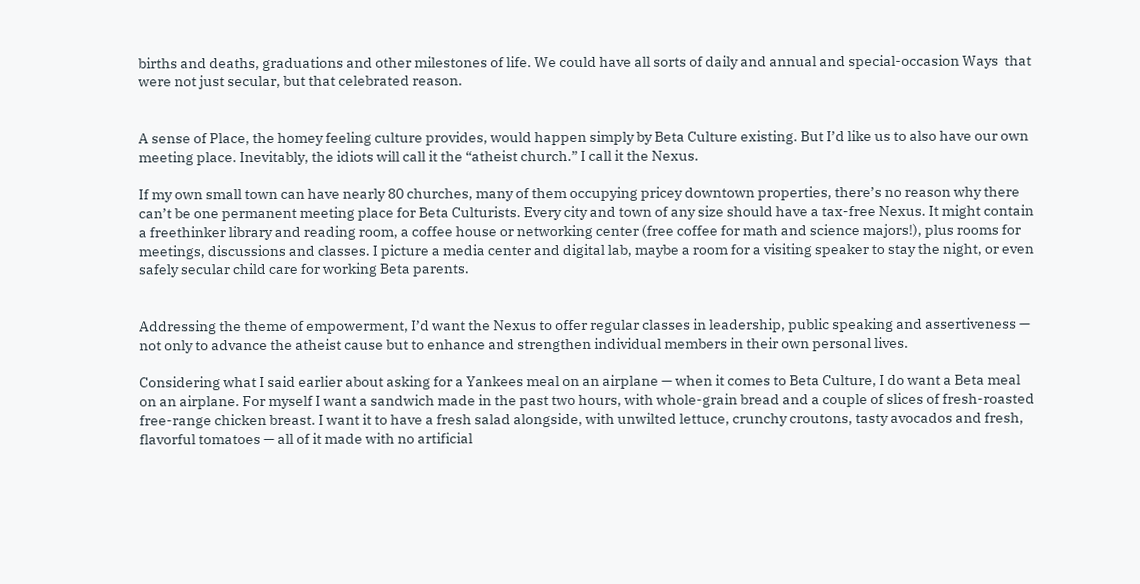births and deaths, graduations and other milestones of life. We could have all sorts of daily and annual and special-occasion Ways  that were not just secular, but that celebrated reason.


A sense of Place, the homey feeling culture provides, would happen simply by Beta Culture existing. But I’d like us to also have our own meeting place. Inevitably, the idiots will call it the “atheist church.” I call it the Nexus.

If my own small town can have nearly 80 churches, many of them occupying pricey downtown properties, there’s no reason why there can’t be one permanent meeting place for Beta Culturists. Every city and town of any size should have a tax-free Nexus. It might contain a freethinker library and reading room, a coffee house or networking center (free coffee for math and science majors!), plus rooms for meetings, discussions and classes. I picture a media center and digital lab, maybe a room for a visiting speaker to stay the night, or even safely secular child care for working Beta parents.


Addressing the theme of empowerment, I’d want the Nexus to offer regular classes in leadership, public speaking and assertiveness — not only to advance the atheist cause but to enhance and strengthen individual members in their own personal lives.

Considering what I said earlier about asking for a Yankees meal on an airplane — when it comes to Beta Culture, I do want a Beta meal on an airplane. For myself I want a sandwich made in the past two hours, with whole-grain bread and a couple of slices of fresh-roasted free-range chicken breast. I want it to have a fresh salad alongside, with unwilted lettuce, crunchy croutons, tasty avocados and fresh, flavorful tomatoes — all of it made with no artificial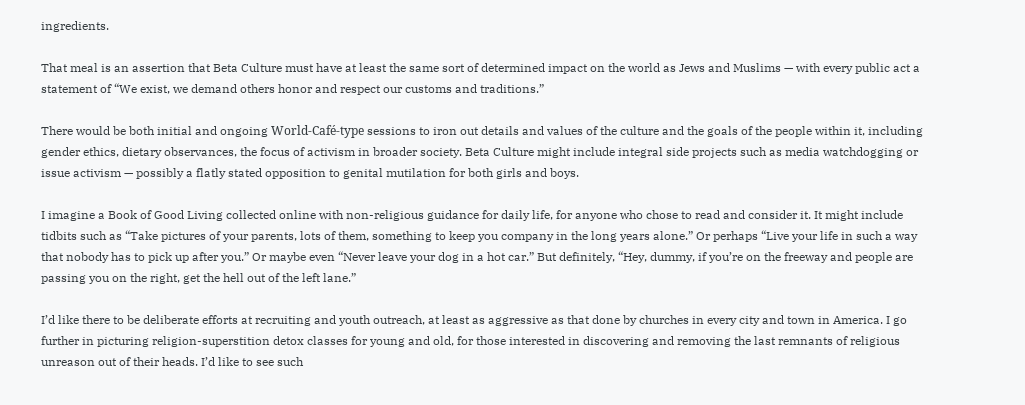ingredients.

That meal is an assertion that Beta Culture must have at least the same sort of determined impact on the world as Jews and Muslims — with every public act a statement of “We exist, we demand others honor and respect our customs and traditions.”

There would be both initial and ongoing World-Café-type sessions to iron out details and values of the culture and the goals of the people within it, including gender ethics, dietary observances, the focus of activism in broader society. Beta Culture might include integral side projects such as media watchdogging or issue activism — possibly a flatly stated opposition to genital mutilation for both girls and boys.

I imagine a Book of Good Living collected online with non-religious guidance for daily life, for anyone who chose to read and consider it. It might include tidbits such as “Take pictures of your parents, lots of them, something to keep you company in the long years alone.” Or perhaps “Live your life in such a way that nobody has to pick up after you.” Or maybe even “Never leave your dog in a hot car.” But definitely, “Hey, dummy, if you’re on the freeway and people are passing you on the right, get the hell out of the left lane.”

I’d like there to be deliberate efforts at recruiting and youth outreach, at least as aggressive as that done by churches in every city and town in America. I go further in picturing religion-superstition detox classes for young and old, for those interested in discovering and removing the last remnants of religious unreason out of their heads. I’d like to see such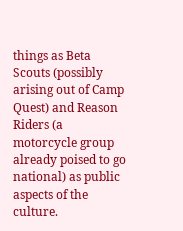things as Beta Scouts (possibly arising out of Camp Quest) and Reason Riders (a motorcycle group already poised to go national) as public aspects of the culture.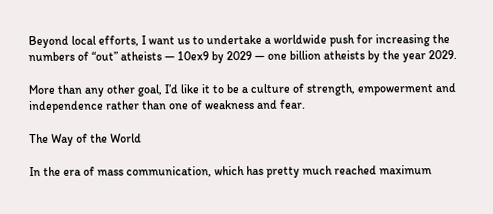Beyond local efforts, I want us to undertake a worldwide push for increasing the numbers of “out” atheists — 10ex9 by 2029 — one billion atheists by the year 2029.

More than any other goal, I’d like it to be a culture of strength, empowerment and independence rather than one of weakness and fear.

The Way of the World

In the era of mass communication, which has pretty much reached maximum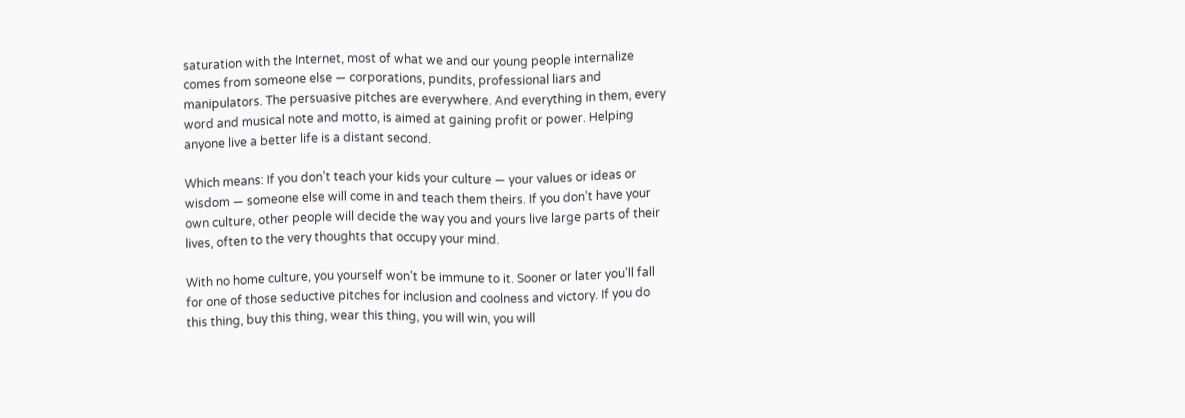saturation with the Internet, most of what we and our young people internalize comes from someone else — corporations, pundits, professional liars and manipulators. The persuasive pitches are everywhere. And everything in them, every word and musical note and motto, is aimed at gaining profit or power. Helping anyone live a better life is a distant second.

Which means: If you don’t teach your kids your culture — your values or ideas or wisdom — someone else will come in and teach them theirs. If you don’t have your own culture, other people will decide the way you and yours live large parts of their lives, often to the very thoughts that occupy your mind.

With no home culture, you yourself won’t be immune to it. Sooner or later you’ll fall for one of those seductive pitches for inclusion and coolness and victory. If you do this thing, buy this thing, wear this thing, you will win, you will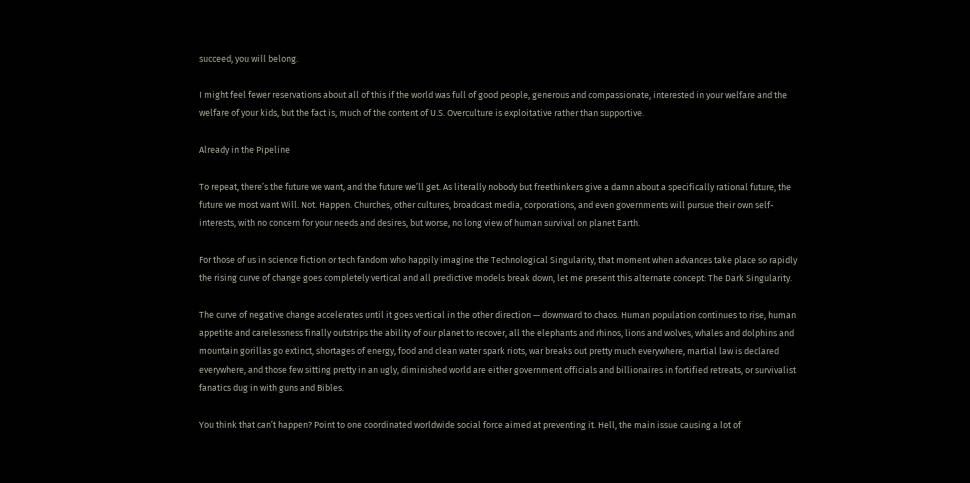succeed, you will belong.

I might feel fewer reservations about all of this if the world was full of good people, generous and compassionate, interested in your welfare and the welfare of your kids, but the fact is, much of the content of U.S. Overculture is exploitative rather than supportive.

Already in the Pipeline

To repeat, there’s the future we want, and the future we’ll get. As literally nobody but freethinkers give a damn about a specifically rational future, the future we most want Will. Not. Happen. Churches, other cultures, broadcast media, corporations, and even governments will pursue their own self-interests, with no concern for your needs and desires, but worse, no long view of human survival on planet Earth.

For those of us in science fiction or tech fandom who happily imagine the Technological Singularity, that moment when advances take place so rapidly the rising curve of change goes completely vertical and all predictive models break down, let me present this alternate concept: The Dark Singularity.

The curve of negative change accelerates until it goes vertical in the other direction — downward to chaos. Human population continues to rise, human appetite and carelessness finally outstrips the ability of our planet to recover, all the elephants and rhinos, lions and wolves, whales and dolphins and mountain gorillas go extinct, shortages of energy, food and clean water spark riots, war breaks out pretty much everywhere, martial law is declared everywhere, and those few sitting pretty in an ugly, diminished world are either government officials and billionaires in fortified retreats, or survivalist fanatics dug in with guns and Bibles.

You think that can’t happen? Point to one coordinated worldwide social force aimed at preventing it. Hell, the main issue causing a lot of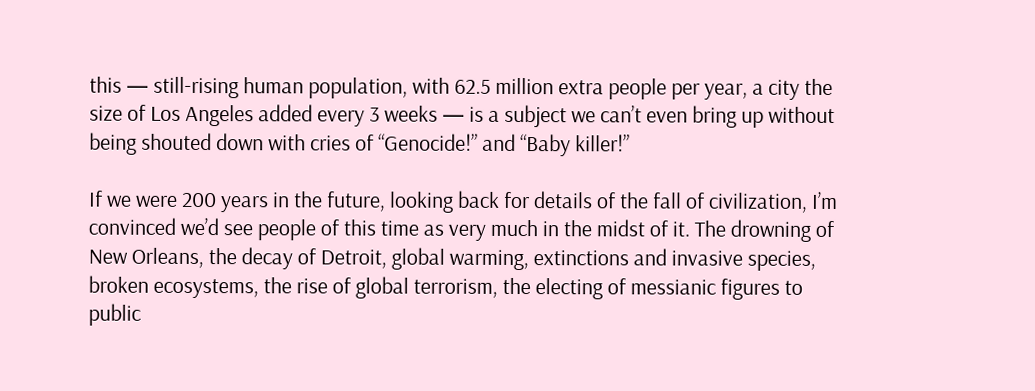this — still-rising human population, with 62.5 million extra people per year, a city the size of Los Angeles added every 3 weeks — is a subject we can’t even bring up without being shouted down with cries of “Genocide!” and “Baby killer!”

If we were 200 years in the future, looking back for details of the fall of civilization, I’m convinced we’d see people of this time as very much in the midst of it. The drowning of New Orleans, the decay of Detroit, global warming, extinctions and invasive species, broken ecosystems, the rise of global terrorism, the electing of messianic figures to public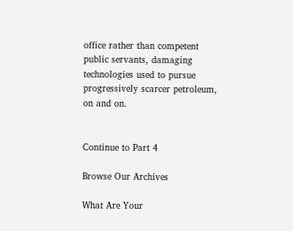office rather than competent public servants, damaging technologies used to pursue progressively scarcer petroleum, on and on.


Continue to Part 4

Browse Our Archives

What Are Your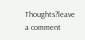Thoughts?leave a comment